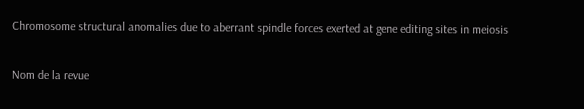Chromosome structural anomalies due to aberrant spindle forces exerted at gene editing sites in meiosis

Nom de la revue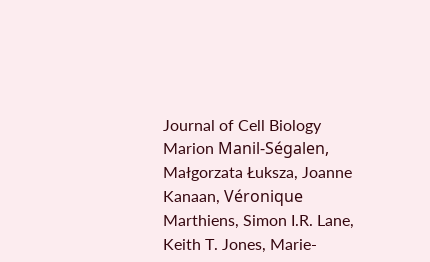Journal of Cell Biology
Marion Manil-Ségalen, Małgorzata Łuksza, Joanne Kanaan, Véronique Marthiens, Simon I.R. Lane, Keith T. Jones, Marie-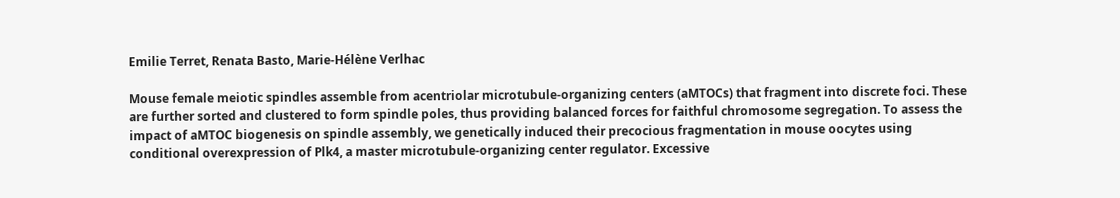Emilie Terret, Renata Basto, Marie-Hélène Verlhac

Mouse female meiotic spindles assemble from acentriolar microtubule-organizing centers (aMTOCs) that fragment into discrete foci. These are further sorted and clustered to form spindle poles, thus providing balanced forces for faithful chromosome segregation. To assess the impact of aMTOC biogenesis on spindle assembly, we genetically induced their precocious fragmentation in mouse oocytes using conditional overexpression of Plk4, a master microtubule-organizing center regulator. Excessive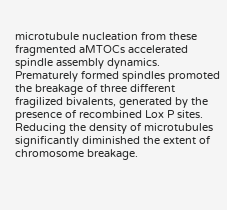microtubule nucleation from these fragmented aMTOCs accelerated spindle assembly dynamics. Prematurely formed spindles promoted the breakage of three different fragilized bivalents, generated by the presence of recombined Lox P sites. Reducing the density of microtubules significantly diminished the extent of chromosome breakage.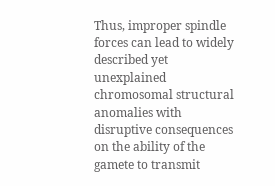Thus, improper spindle forces can lead to widely described yet unexplained chromosomal structural anomalies with disruptive consequences on the ability of the gamete to transmit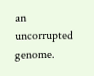an uncorrupted genome.